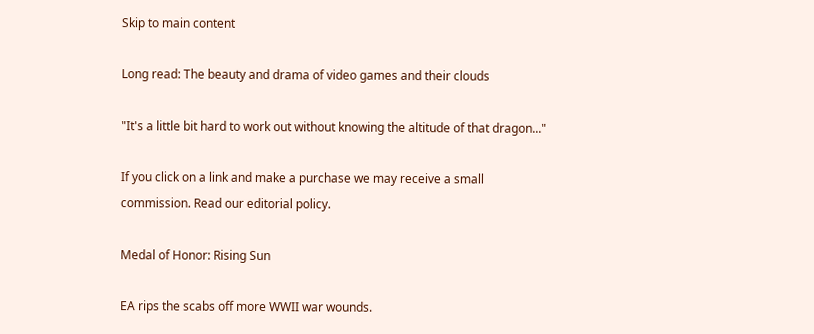Skip to main content

Long read: The beauty and drama of video games and their clouds

"It's a little bit hard to work out without knowing the altitude of that dragon..."

If you click on a link and make a purchase we may receive a small commission. Read our editorial policy.

Medal of Honor: Rising Sun

EA rips the scabs off more WWII war wounds.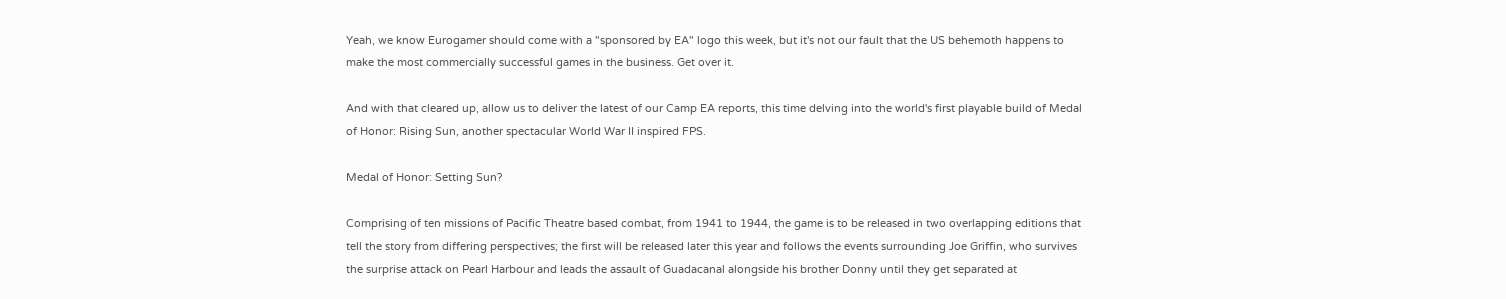Yeah, we know Eurogamer should come with a "sponsored by EA" logo this week, but it's not our fault that the US behemoth happens to make the most commercially successful games in the business. Get over it.

And with that cleared up, allow us to deliver the latest of our Camp EA reports, this time delving into the world's first playable build of Medal of Honor: Rising Sun, another spectacular World War II inspired FPS.

Medal of Honor: Setting Sun?

Comprising of ten missions of Pacific Theatre based combat, from 1941 to 1944, the game is to be released in two overlapping editions that tell the story from differing perspectives; the first will be released later this year and follows the events surrounding Joe Griffin, who survives the surprise attack on Pearl Harbour and leads the assault of Guadacanal alongside his brother Donny until they get separated at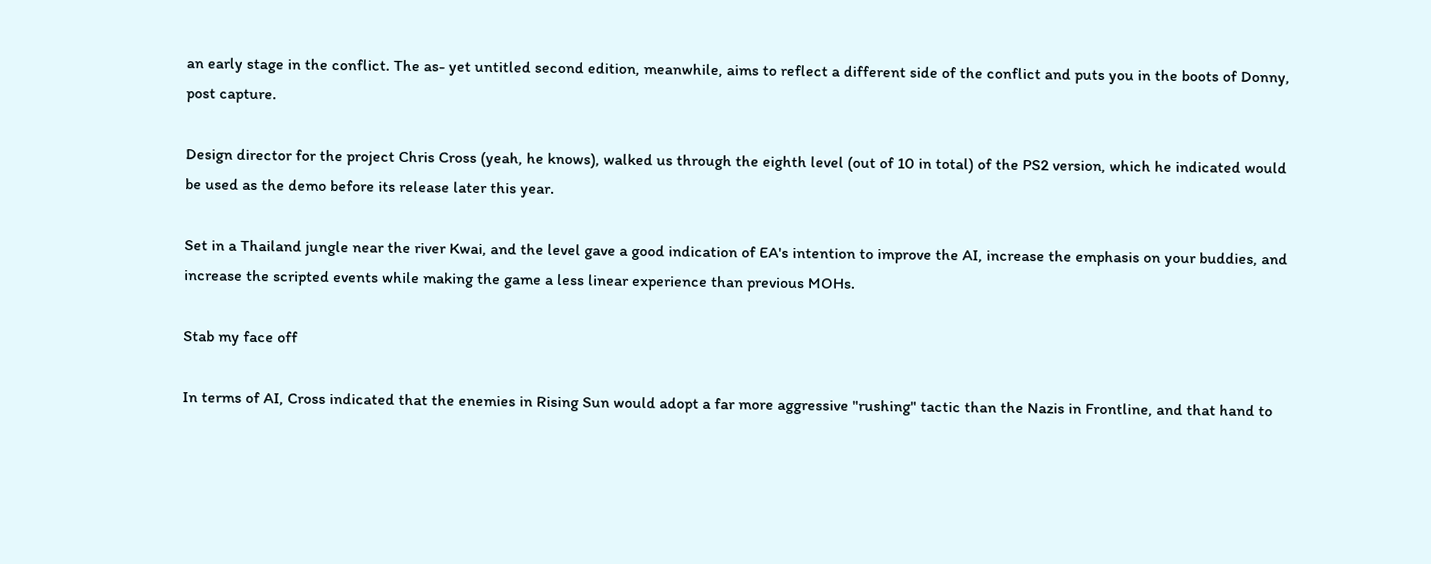an early stage in the conflict. The as- yet untitled second edition, meanwhile, aims to reflect a different side of the conflict and puts you in the boots of Donny, post capture.

Design director for the project Chris Cross (yeah, he knows), walked us through the eighth level (out of 10 in total) of the PS2 version, which he indicated would be used as the demo before its release later this year.

Set in a Thailand jungle near the river Kwai, and the level gave a good indication of EA's intention to improve the AI, increase the emphasis on your buddies, and increase the scripted events while making the game a less linear experience than previous MOHs.

Stab my face off

In terms of AI, Cross indicated that the enemies in Rising Sun would adopt a far more aggressive "rushing" tactic than the Nazis in Frontline, and that hand to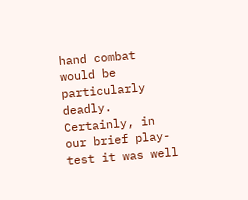hand combat would be particularly deadly. Certainly, in our brief play-test it was well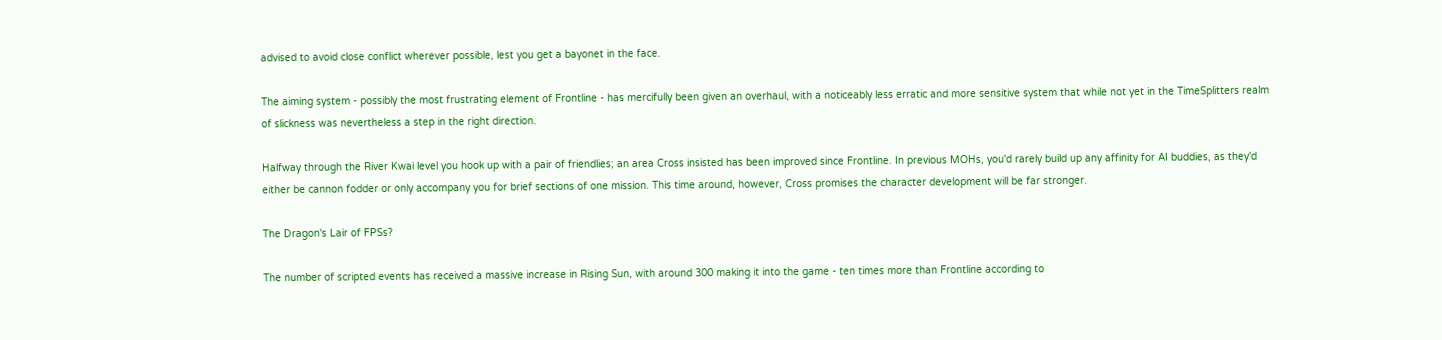advised to avoid close conflict wherever possible, lest you get a bayonet in the face.

The aiming system - possibly the most frustrating element of Frontline - has mercifully been given an overhaul, with a noticeably less erratic and more sensitive system that while not yet in the TimeSplitters realm of slickness was nevertheless a step in the right direction.

Halfway through the River Kwai level you hook up with a pair of friendlies; an area Cross insisted has been improved since Frontline. In previous MOHs, you'd rarely build up any affinity for AI buddies, as they'd either be cannon fodder or only accompany you for brief sections of one mission. This time around, however, Cross promises the character development will be far stronger.

The Dragon's Lair of FPSs?

The number of scripted events has received a massive increase in Rising Sun, with around 300 making it into the game - ten times more than Frontline according to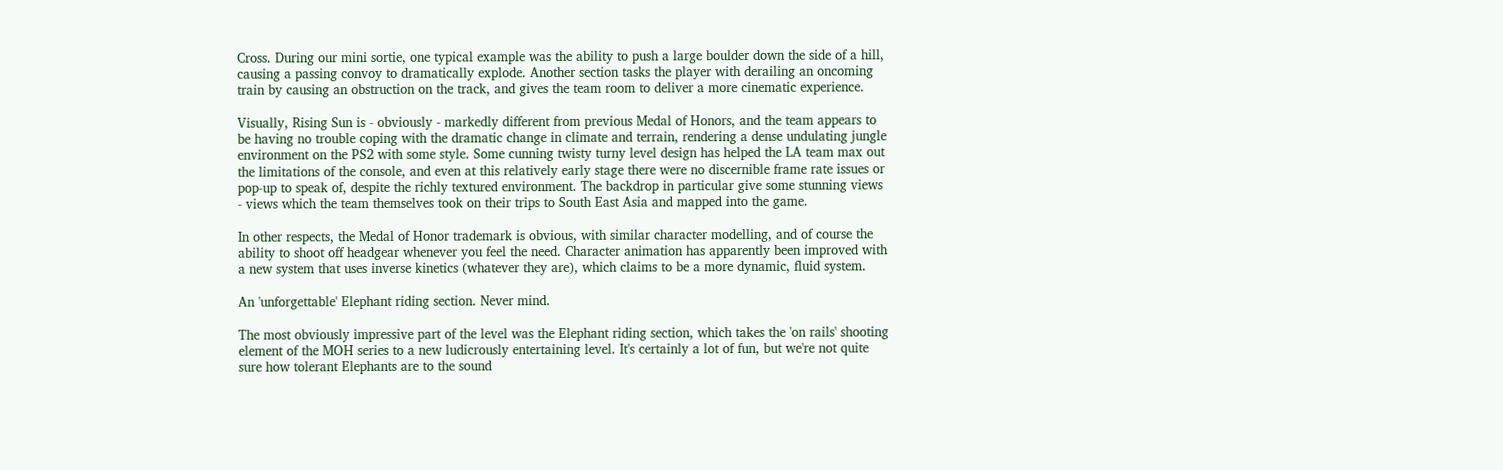Cross. During our mini sortie, one typical example was the ability to push a large boulder down the side of a hill, causing a passing convoy to dramatically explode. Another section tasks the player with derailing an oncoming train by causing an obstruction on the track, and gives the team room to deliver a more cinematic experience.

Visually, Rising Sun is - obviously - markedly different from previous Medal of Honors, and the team appears to be having no trouble coping with the dramatic change in climate and terrain, rendering a dense undulating jungle environment on the PS2 with some style. Some cunning twisty turny level design has helped the LA team max out the limitations of the console, and even at this relatively early stage there were no discernible frame rate issues or pop-up to speak of, despite the richly textured environment. The backdrop in particular give some stunning views - views which the team themselves took on their trips to South East Asia and mapped into the game.

In other respects, the Medal of Honor trademark is obvious, with similar character modelling, and of course the ability to shoot off headgear whenever you feel the need. Character animation has apparently been improved with a new system that uses inverse kinetics (whatever they are), which claims to be a more dynamic, fluid system.

An 'unforgettable' Elephant riding section. Never mind.

The most obviously impressive part of the level was the Elephant riding section, which takes the 'on rails' shooting element of the MOH series to a new ludicrously entertaining level. It's certainly a lot of fun, but we're not quite sure how tolerant Elephants are to the sound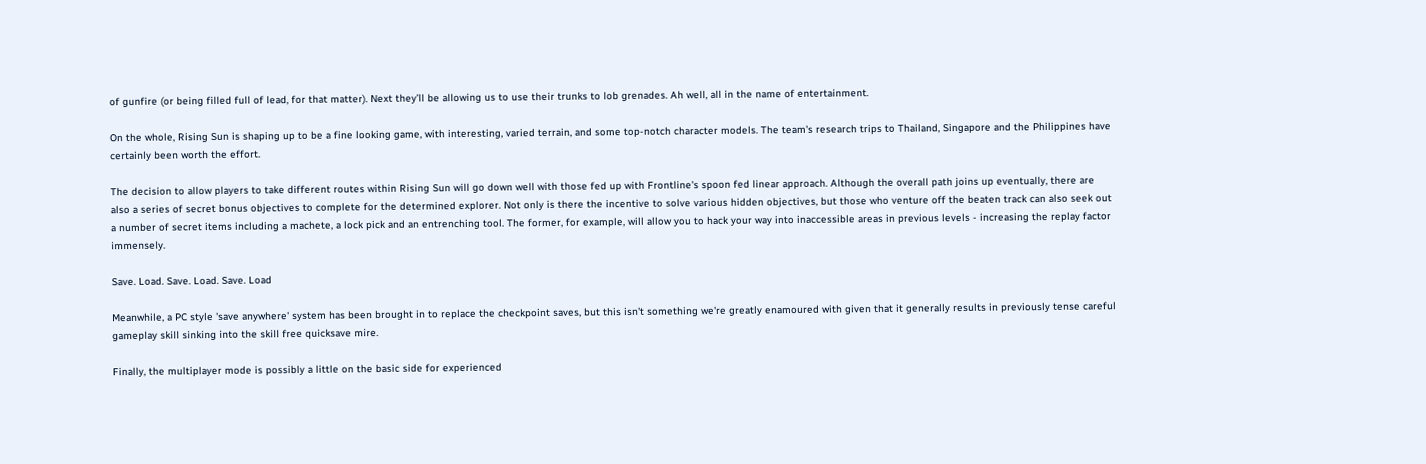of gunfire (or being filled full of lead, for that matter). Next they’ll be allowing us to use their trunks to lob grenades. Ah well, all in the name of entertainment.

On the whole, Rising Sun is shaping up to be a fine looking game, with interesting, varied terrain, and some top-notch character models. The team's research trips to Thailand, Singapore and the Philippines have certainly been worth the effort.

The decision to allow players to take different routes within Rising Sun will go down well with those fed up with Frontline's spoon fed linear approach. Although the overall path joins up eventually, there are also a series of secret bonus objectives to complete for the determined explorer. Not only is there the incentive to solve various hidden objectives, but those who venture off the beaten track can also seek out a number of secret items including a machete, a lock pick and an entrenching tool. The former, for example, will allow you to hack your way into inaccessible areas in previous levels - increasing the replay factor immensely.

Save. Load. Save. Load. Save. Load

Meanwhile, a PC style 'save anywhere' system has been brought in to replace the checkpoint saves, but this isn't something we're greatly enamoured with given that it generally results in previously tense careful gameplay skill sinking into the skill free quicksave mire.

Finally, the multiplayer mode is possibly a little on the basic side for experienced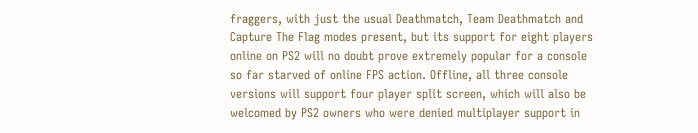fraggers, with just the usual Deathmatch, Team Deathmatch and Capture The Flag modes present, but its support for eight players online on PS2 will no doubt prove extremely popular for a console so far starved of online FPS action. Offline, all three console versions will support four player split screen, which will also be welcomed by PS2 owners who were denied multiplayer support in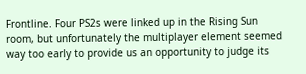Frontline. Four PS2s were linked up in the Rising Sun room, but unfortunately the multiplayer element seemed way too early to provide us an opportunity to judge its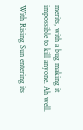merits, with a bug making it impossible to kill anyone. Ah well.

With Rising Sun entering its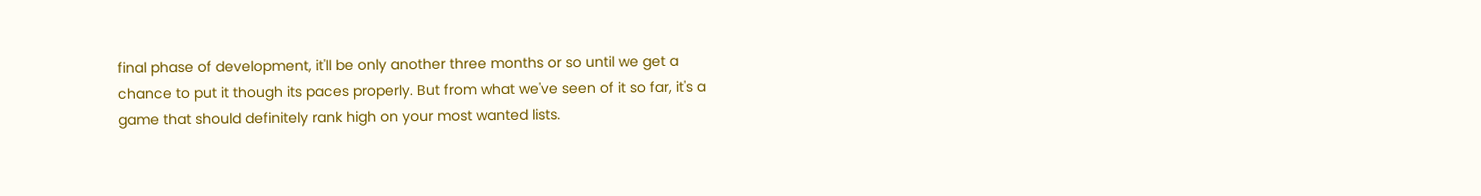final phase of development, it'll be only another three months or so until we get a chance to put it though its paces properly. But from what we've seen of it so far, it's a game that should definitely rank high on your most wanted lists.